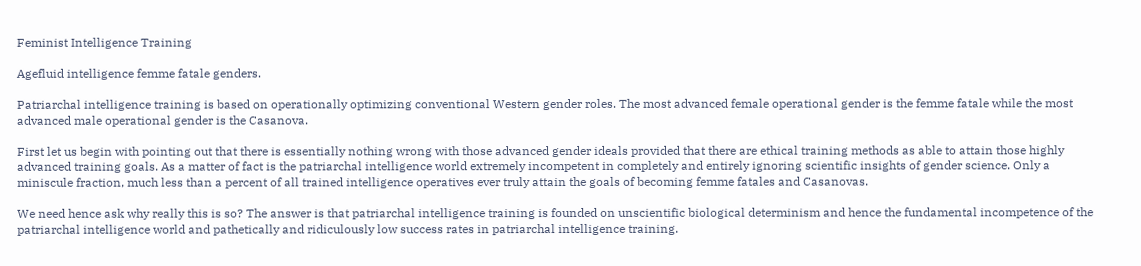Feminist Intelligence Training

Agefluid intelligence femme fatale genders.

Patriarchal intelligence training is based on operationally optimizing conventional Western gender roles. The most advanced female operational gender is the femme fatale while the most advanced male operational gender is the Casanova.

First let us begin with pointing out that there is essentially nothing wrong with those advanced gender ideals provided that there are ethical training methods as able to attain those highly advanced training goals. As a matter of fact is the patriarchal intelligence world extremely incompetent in completely and entirely ignoring scientific insights of gender science. Only a miniscule fraction, much less than a percent of all trained intelligence operatives ever truly attain the goals of becoming femme fatales and Casanovas.

We need hence ask why really this is so? The answer is that patriarchal intelligence training is founded on unscientific biological determinism and hence the fundamental incompetence of the patriarchal intelligence world and pathetically and ridiculously low success rates in patriarchal intelligence training.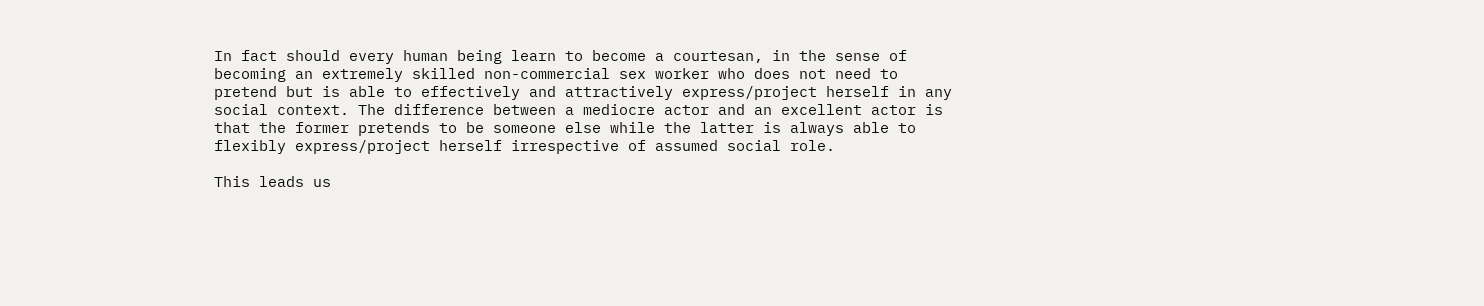In fact should every human being learn to become a courtesan, in the sense of becoming an extremely skilled non-commercial sex worker who does not need to pretend but is able to effectively and attractively express/project herself in any social context. The difference between a mediocre actor and an excellent actor is that the former pretends to be someone else while the latter is always able to flexibly express/project herself irrespective of assumed social role.

This leads us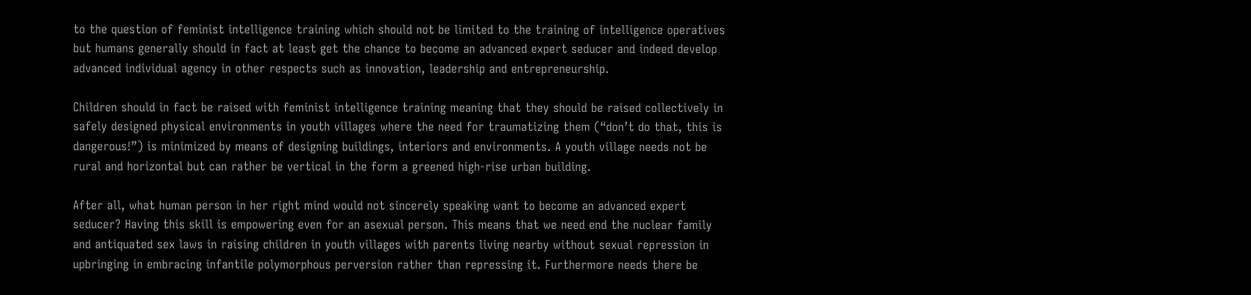to the question of feminist intelligence training which should not be limited to the training of intelligence operatives but humans generally should in fact at least get the chance to become an advanced expert seducer and indeed develop advanced individual agency in other respects such as innovation, leadership and entrepreneurship.

Children should in fact be raised with feminist intelligence training meaning that they should be raised collectively in safely designed physical environments in youth villages where the need for traumatizing them (“don’t do that, this is dangerous!”) is minimized by means of designing buildings, interiors and environments. A youth village needs not be rural and horizontal but can rather be vertical in the form a greened high-rise urban building.

After all, what human person in her right mind would not sincerely speaking want to become an advanced expert seducer? Having this skill is empowering even for an asexual person. This means that we need end the nuclear family and antiquated sex laws in raising children in youth villages with parents living nearby without sexual repression in upbringing in embracing infantile polymorphous perversion rather than repressing it. Furthermore needs there be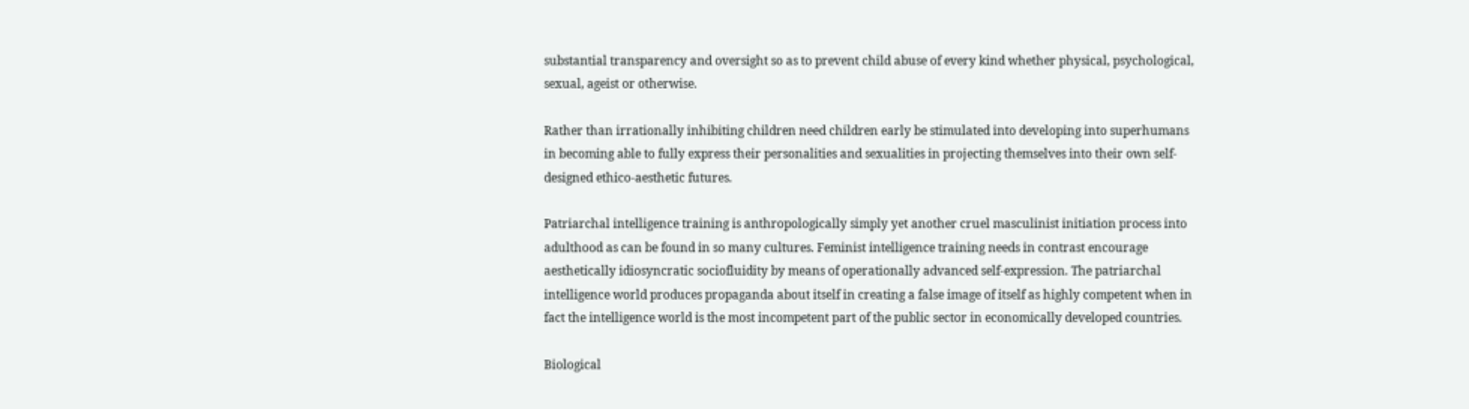substantial transparency and oversight so as to prevent child abuse of every kind whether physical, psychological, sexual, ageist or otherwise.

Rather than irrationally inhibiting children need children early be stimulated into developing into superhumans in becoming able to fully express their personalities and sexualities in projecting themselves into their own self-designed ethico-aesthetic futures.

Patriarchal intelligence training is anthropologically simply yet another cruel masculinist initiation process into adulthood as can be found in so many cultures. Feminist intelligence training needs in contrast encourage aesthetically idiosyncratic sociofluidity by means of operationally advanced self-expression. The patriarchal intelligence world produces propaganda about itself in creating a false image of itself as highly competent when in fact the intelligence world is the most incompetent part of the public sector in economically developed countries.

Biological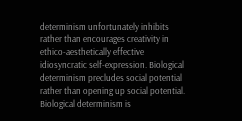determinism unfortunately inhibits rather than encourages creativity in ethico-aesthetically effective idiosyncratic self-expression. Biological determinism precludes social potential rather than opening up social potential. Biological determinism is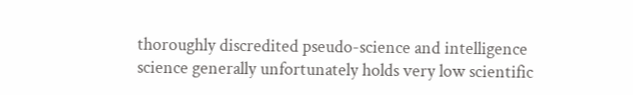thoroughly discredited pseudo-science and intelligence science generally unfortunately holds very low scientific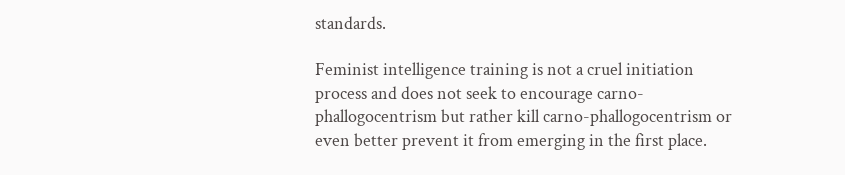standards.

Feminist intelligence training is not a cruel initiation process and does not seek to encourage carno-phallogocentrism but rather kill carno-phallogocentrism or even better prevent it from emerging in the first place.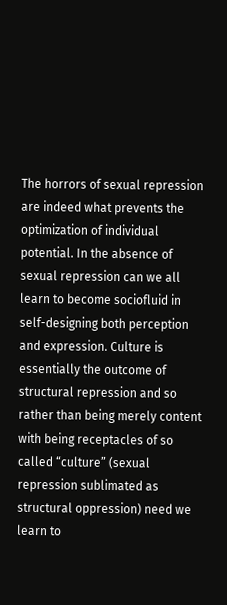The horrors of sexual repression are indeed what prevents the optimization of individual potential. In the absence of sexual repression can we all learn to become sociofluid in self-designing both perception and expression. Culture is essentially the outcome of structural repression and so rather than being merely content with being receptacles of so called “culture” (sexual repression sublimated as structural oppression) need we learn to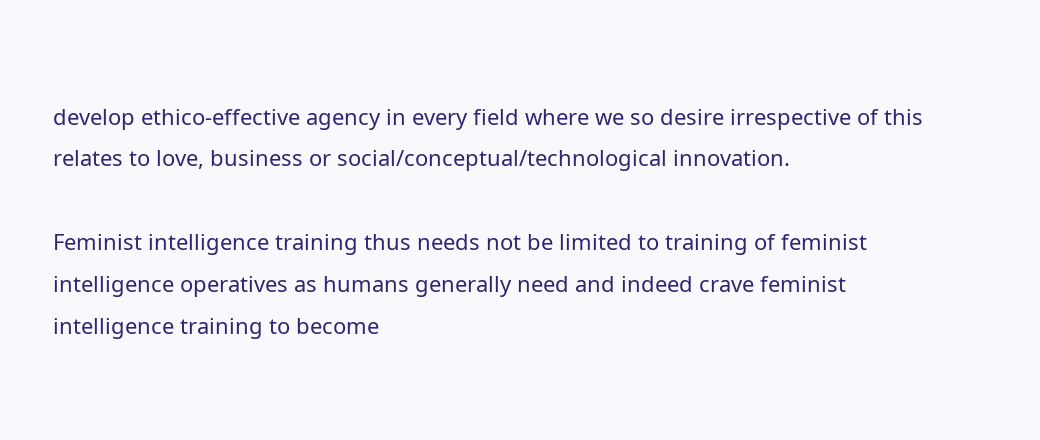develop ethico-effective agency in every field where we so desire irrespective of this relates to love, business or social/conceptual/technological innovation.

Feminist intelligence training thus needs not be limited to training of feminist intelligence operatives as humans generally need and indeed crave feminist intelligence training to become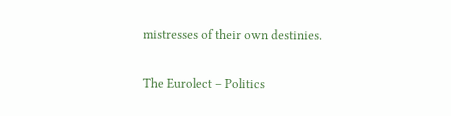mistresses of their own destinies.

The Eurolect – Politics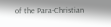of the Para-Christian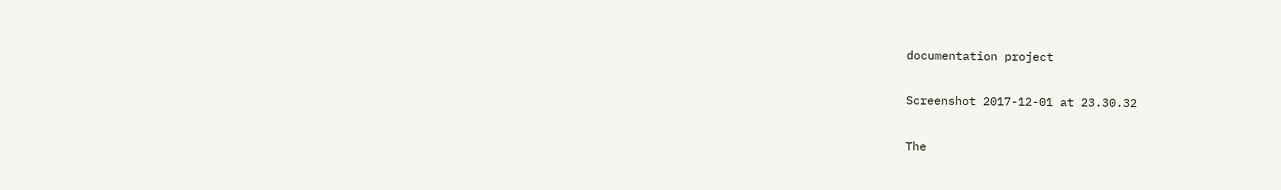documentation project

Screenshot 2017-12-01 at 23.30.32

The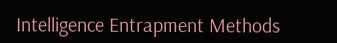Intelligence Entrapment Methods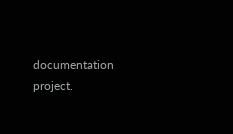documentation project.